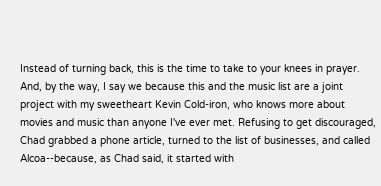Instead of turning back, this is the time to take to your knees in prayer. And, by the way, I say we because this and the music list are a joint project with my sweetheart Kevin Cold-iron, who knows more about movies and music than anyone I've ever met. Refusing to get discouraged, Chad grabbed a phone article, turned to the list of businesses, and called Alcoa--because, as Chad said, it started with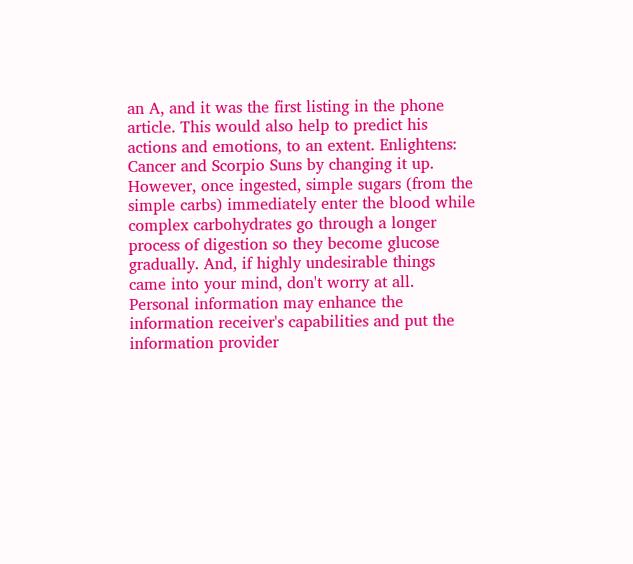an A, and it was the first listing in the phone article. This would also help to predict his actions and emotions, to an extent. Enlightens: Cancer and Scorpio Suns by changing it up. However, once ingested, simple sugars (from the simple carbs) immediately enter the blood while complex carbohydrates go through a longer process of digestion so they become glucose gradually. And, if highly undesirable things came into your mind, don't worry at all. Personal information may enhance the information receiver's capabilities and put the information provider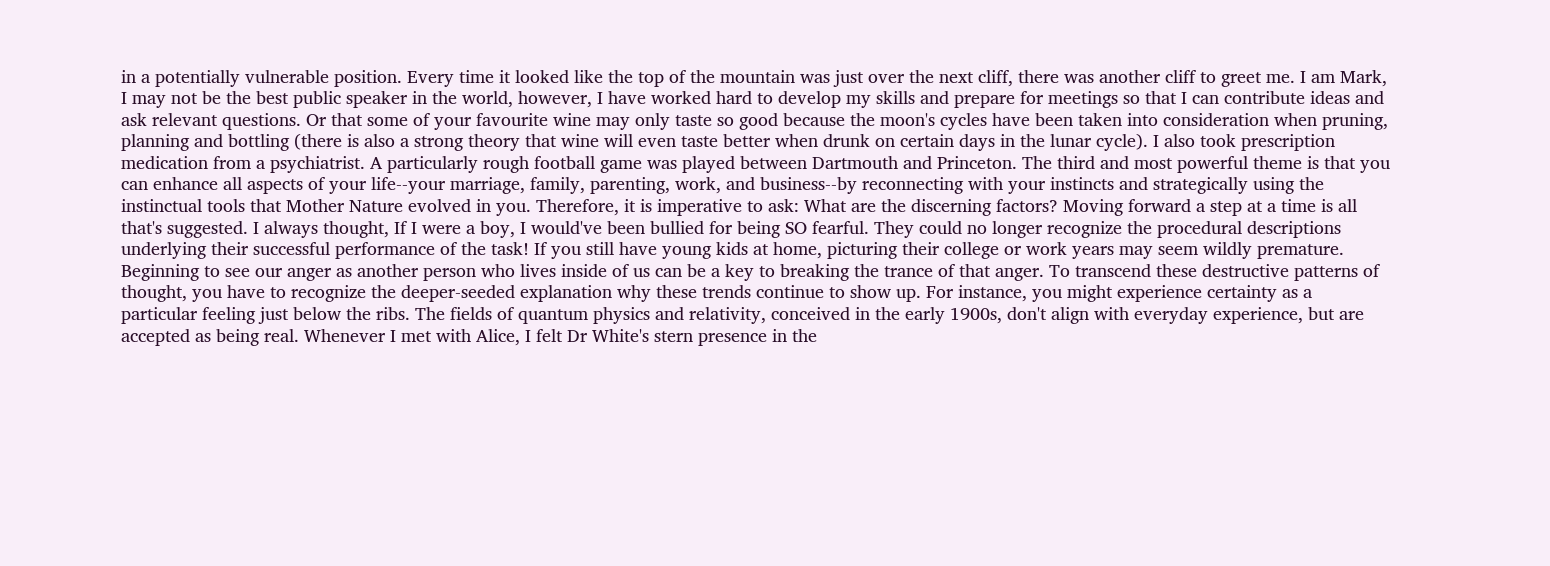in a potentially vulnerable position. Every time it looked like the top of the mountain was just over the next cliff, there was another cliff to greet me. I am Mark, I may not be the best public speaker in the world, however, I have worked hard to develop my skills and prepare for meetings so that I can contribute ideas and ask relevant questions. Or that some of your favourite wine may only taste so good because the moon's cycles have been taken into consideration when pruning, planning and bottling (there is also a strong theory that wine will even taste better when drunk on certain days in the lunar cycle). I also took prescription medication from a psychiatrist. A particularly rough football game was played between Dartmouth and Princeton. The third and most powerful theme is that you can enhance all aspects of your life--your marriage, family, parenting, work, and business--by reconnecting with your instincts and strategically using the instinctual tools that Mother Nature evolved in you. Therefore, it is imperative to ask: What are the discerning factors? Moving forward a step at a time is all that's suggested. I always thought, If I were a boy, I would've been bullied for being SO fearful. They could no longer recognize the procedural descriptions underlying their successful performance of the task! If you still have young kids at home, picturing their college or work years may seem wildly premature. Beginning to see our anger as another person who lives inside of us can be a key to breaking the trance of that anger. To transcend these destructive patterns of thought, you have to recognize the deeper-seeded explanation why these trends continue to show up. For instance, you might experience certainty as a particular feeling just below the ribs. The fields of quantum physics and relativity, conceived in the early 1900s, don't align with everyday experience, but are accepted as being real. Whenever I met with Alice, I felt Dr White's stern presence in the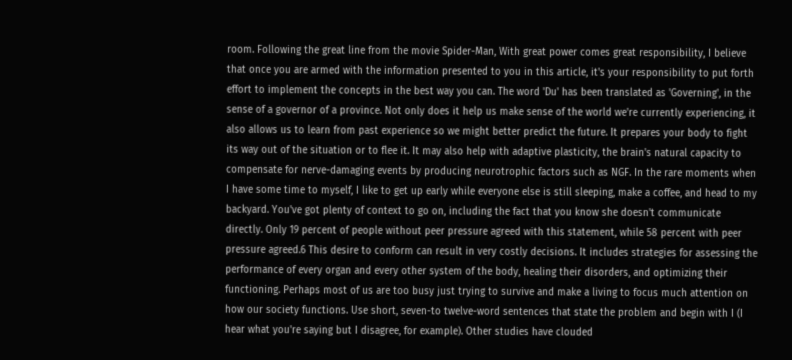room. Following the great line from the movie Spider-Man, With great power comes great responsibility, I believe that once you are armed with the information presented to you in this article, it's your responsibility to put forth effort to implement the concepts in the best way you can. The word 'Du' has been translated as 'Governing', in the sense of a governor of a province. Not only does it help us make sense of the world we're currently experiencing, it also allows us to learn from past experience so we might better predict the future. It prepares your body to fight its way out of the situation or to flee it. It may also help with adaptive plasticity, the brain's natural capacity to compensate for nerve-damaging events by producing neurotrophic factors such as NGF. In the rare moments when I have some time to myself, I like to get up early while everyone else is still sleeping, make a coffee, and head to my backyard. You've got plenty of context to go on, including the fact that you know she doesn't communicate directly. Only 19 percent of people without peer pressure agreed with this statement, while 58 percent with peer pressure agreed.6 This desire to conform can result in very costly decisions. It includes strategies for assessing the performance of every organ and every other system of the body, healing their disorders, and optimizing their functioning. Perhaps most of us are too busy just trying to survive and make a living to focus much attention on how our society functions. Use short, seven-to twelve-word sentences that state the problem and begin with I (I hear what you're saying but I disagree, for example). Other studies have clouded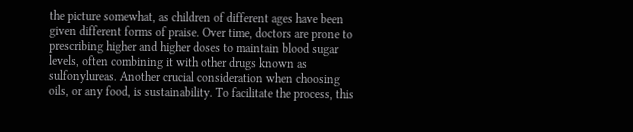the picture somewhat, as children of different ages have been given different forms of praise. Over time, doctors are prone to prescribing higher and higher doses to maintain blood sugar levels, often combining it with other drugs known as sulfonylureas. Another crucial consideration when choosing oils, or any food, is sustainability. To facilitate the process, this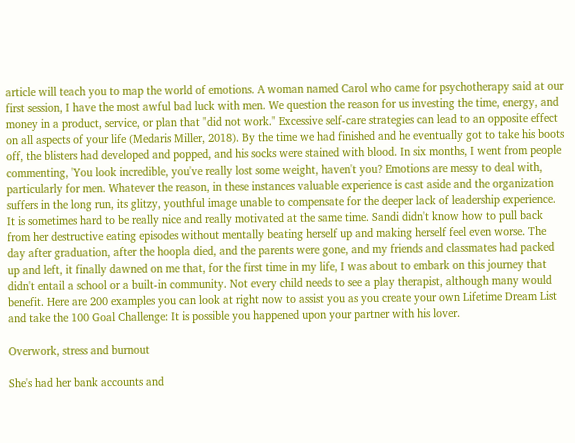article will teach you to map the world of emotions. A woman named Carol who came for psychotherapy said at our first session, I have the most awful bad luck with men. We question the reason for us investing the time, energy, and money in a product, service, or plan that "did not work." Excessive self-care strategies can lead to an opposite effect on all aspects of your life (Medaris Miller, 2018). By the time we had finished and he eventually got to take his boots off, the blisters had developed and popped, and his socks were stained with blood. In six months, I went from people commenting, 'You look incredible, you've really lost some weight, haven't you? Emotions are messy to deal with, particularly for men. Whatever the reason, in these instances valuable experience is cast aside and the organization suffers in the long run, its glitzy, youthful image unable to compensate for the deeper lack of leadership experience. It is sometimes hard to be really nice and really motivated at the same time. Sandi didn't know how to pull back from her destructive eating episodes without mentally beating herself up and making herself feel even worse. The day after graduation, after the hoopla died, and the parents were gone, and my friends and classmates had packed up and left, it finally dawned on me that, for the first time in my life, I was about to embark on this journey that didn't entail a school or a built-in community. Not every child needs to see a play therapist, although many would benefit. Here are 200 examples you can look at right now to assist you as you create your own Lifetime Dream List and take the 100 Goal Challenge: It is possible you happened upon your partner with his lover.

Overwork, stress and burnout

She's had her bank accounts and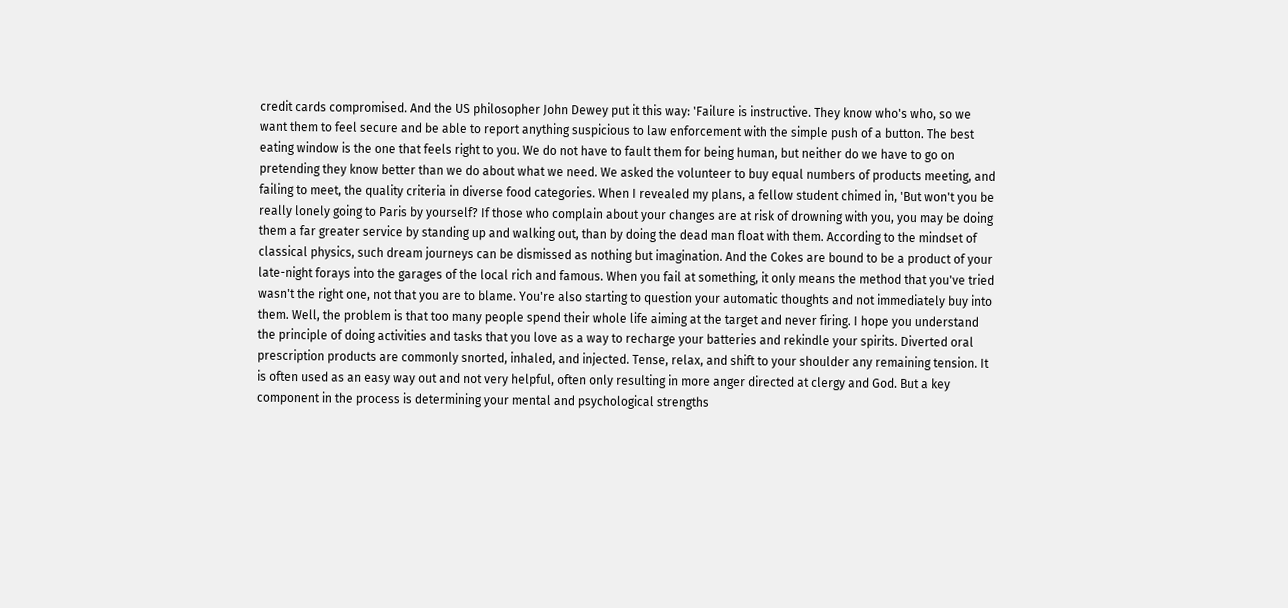credit cards compromised. And the US philosopher John Dewey put it this way: 'Failure is instructive. They know who's who, so we want them to feel secure and be able to report anything suspicious to law enforcement with the simple push of a button. The best eating window is the one that feels right to you. We do not have to fault them for being human, but neither do we have to go on pretending they know better than we do about what we need. We asked the volunteer to buy equal numbers of products meeting, and failing to meet, the quality criteria in diverse food categories. When I revealed my plans, a fellow student chimed in, 'But won't you be really lonely going to Paris by yourself? If those who complain about your changes are at risk of drowning with you, you may be doing them a far greater service by standing up and walking out, than by doing the dead man float with them. According to the mindset of classical physics, such dream journeys can be dismissed as nothing but imagination. And the Cokes are bound to be a product of your late-night forays into the garages of the local rich and famous. When you fail at something, it only means the method that you've tried wasn't the right one, not that you are to blame. You're also starting to question your automatic thoughts and not immediately buy into them. Well, the problem is that too many people spend their whole life aiming at the target and never firing. I hope you understand the principle of doing activities and tasks that you love as a way to recharge your batteries and rekindle your spirits. Diverted oral prescription products are commonly snorted, inhaled, and injected. Tense, relax, and shift to your shoulder any remaining tension. It is often used as an easy way out and not very helpful, often only resulting in more anger directed at clergy and God. But a key component in the process is determining your mental and psychological strengths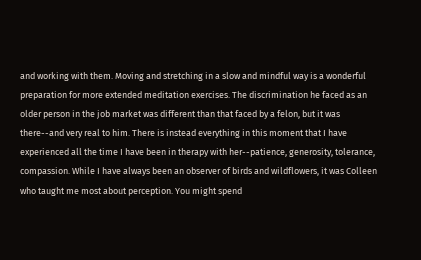and working with them. Moving and stretching in a slow and mindful way is a wonderful preparation for more extended meditation exercises. The discrimination he faced as an older person in the job market was different than that faced by a felon, but it was there--and very real to him. There is instead everything in this moment that I have experienced all the time I have been in therapy with her--patience, generosity, tolerance, compassion. While I have always been an observer of birds and wildflowers, it was Colleen who taught me most about perception. You might spend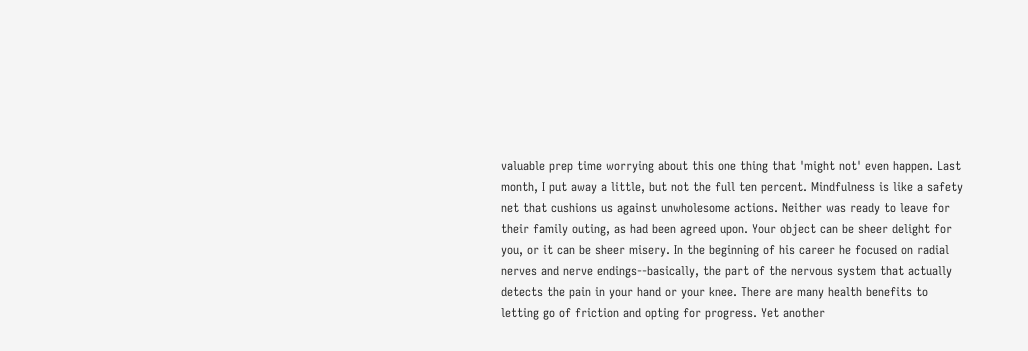valuable prep time worrying about this one thing that 'might not' even happen. Last month, I put away a little, but not the full ten percent. Mindfulness is like a safety net that cushions us against unwholesome actions. Neither was ready to leave for their family outing, as had been agreed upon. Your object can be sheer delight for you, or it can be sheer misery. In the beginning of his career he focused on radial nerves and nerve endings--basically, the part of the nervous system that actually detects the pain in your hand or your knee. There are many health benefits to letting go of friction and opting for progress. Yet another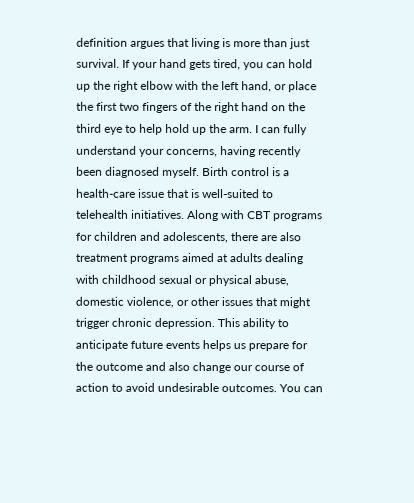definition argues that living is more than just survival. If your hand gets tired, you can hold up the right elbow with the left hand, or place the first two fingers of the right hand on the third eye to help hold up the arm. I can fully understand your concerns, having recently been diagnosed myself. Birth control is a health-care issue that is well-suited to telehealth initiatives. Along with CBT programs for children and adolescents, there are also treatment programs aimed at adults dealing with childhood sexual or physical abuse, domestic violence, or other issues that might trigger chronic depression. This ability to anticipate future events helps us prepare for the outcome and also change our course of action to avoid undesirable outcomes. You can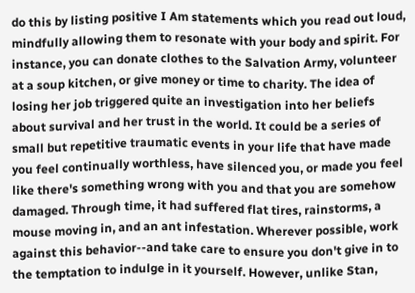do this by listing positive I Am statements which you read out loud, mindfully allowing them to resonate with your body and spirit. For instance, you can donate clothes to the Salvation Army, volunteer at a soup kitchen, or give money or time to charity. The idea of losing her job triggered quite an investigation into her beliefs about survival and her trust in the world. It could be a series of small but repetitive traumatic events in your life that have made you feel continually worthless, have silenced you, or made you feel like there's something wrong with you and that you are somehow damaged. Through time, it had suffered flat tires, rainstorms, a mouse moving in, and an ant infestation. Wherever possible, work against this behavior--and take care to ensure you don't give in to the temptation to indulge in it yourself. However, unlike Stan,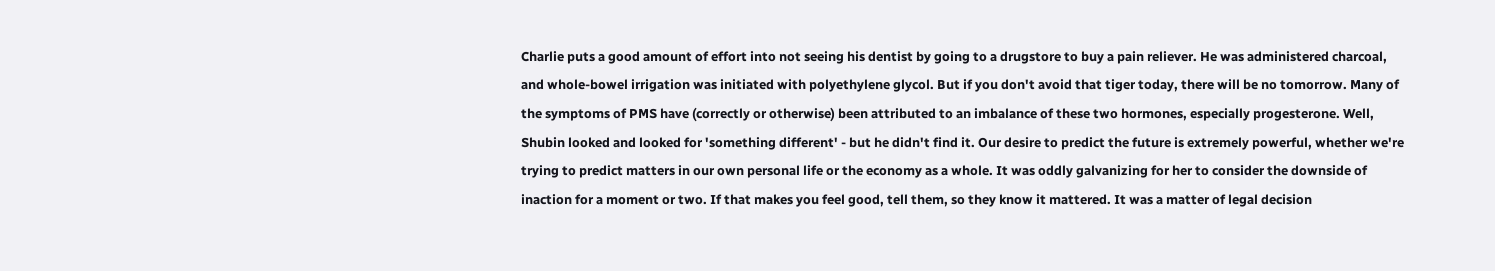Charlie puts a good amount of effort into not seeing his dentist by going to a drugstore to buy a pain reliever. He was administered charcoal, and whole-bowel irrigation was initiated with polyethylene glycol. But if you don't avoid that tiger today, there will be no tomorrow. Many of the symptoms of PMS have (correctly or otherwise) been attributed to an imbalance of these two hormones, especially progesterone. Well, Shubin looked and looked for 'something different' - but he didn't find it. Our desire to predict the future is extremely powerful, whether we're trying to predict matters in our own personal life or the economy as a whole. It was oddly galvanizing for her to consider the downside of inaction for a moment or two. If that makes you feel good, tell them, so they know it mattered. It was a matter of legal decision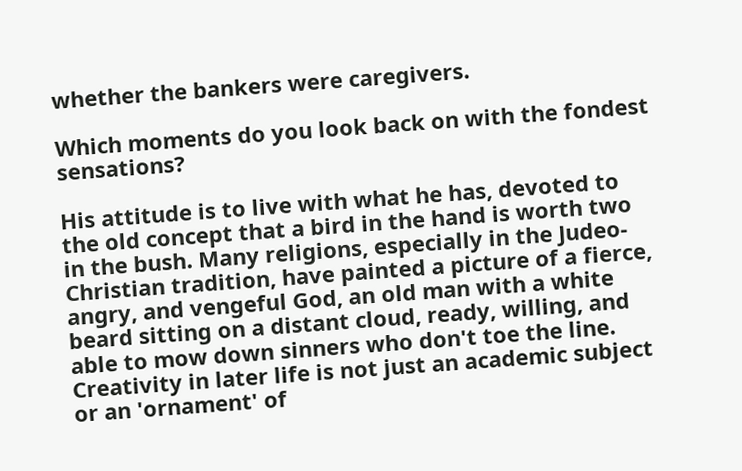whether the bankers were caregivers.

Which moments do you look back on with the fondest sensations?

His attitude is to live with what he has, devoted to the old concept that a bird in the hand is worth two in the bush. Many religions, especially in the Judeo-Christian tradition, have painted a picture of a fierce, angry, and vengeful God, an old man with a white beard sitting on a distant cloud, ready, willing, and able to mow down sinners who don't toe the line. Creativity in later life is not just an academic subject or an 'ornament' of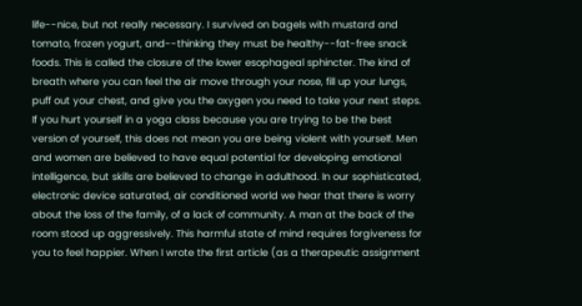life--nice, but not really necessary. I survived on bagels with mustard and tomato, frozen yogurt, and--thinking they must be healthy--fat-free snack foods. This is called the closure of the lower esophageal sphincter. The kind of breath where you can feel the air move through your nose, fill up your lungs, puff out your chest, and give you the oxygen you need to take your next steps. If you hurt yourself in a yoga class because you are trying to be the best version of yourself, this does not mean you are being violent with yourself. Men and women are believed to have equal potential for developing emotional intelligence, but skills are believed to change in adulthood. In our sophisticated, electronic device saturated, air conditioned world we hear that there is worry about the loss of the family, of a lack of community. A man at the back of the room stood up aggressively. This harmful state of mind requires forgiveness for you to feel happier. When I wrote the first article (as a therapeutic assignment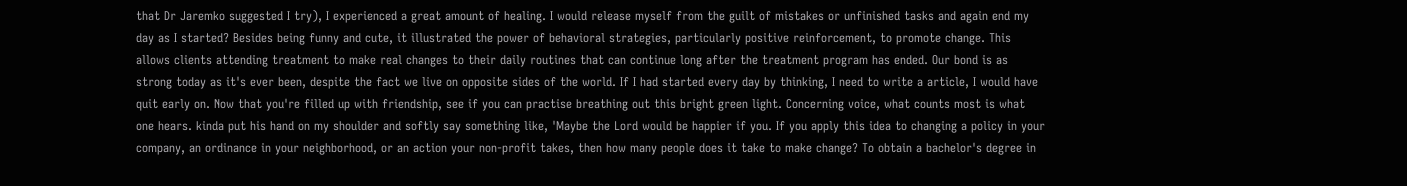that Dr Jaremko suggested I try), I experienced a great amount of healing. I would release myself from the guilt of mistakes or unfinished tasks and again end my day as I started? Besides being funny and cute, it illustrated the power of behavioral strategies, particularly positive reinforcement, to promote change. This allows clients attending treatment to make real changes to their daily routines that can continue long after the treatment program has ended. Our bond is as strong today as it's ever been, despite the fact we live on opposite sides of the world. If I had started every day by thinking, I need to write a article, I would have quit early on. Now that you're filled up with friendship, see if you can practise breathing out this bright green light. Concerning voice, what counts most is what one hears. kinda put his hand on my shoulder and softly say something like, 'Maybe the Lord would be happier if you. If you apply this idea to changing a policy in your company, an ordinance in your neighborhood, or an action your non-profit takes, then how many people does it take to make change? To obtain a bachelor's degree in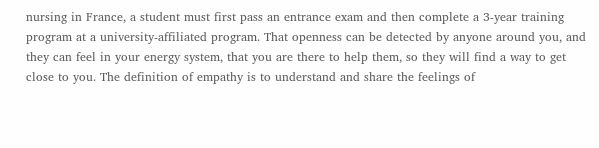nursing in France, a student must first pass an entrance exam and then complete a 3-year training program at a university-affiliated program. That openness can be detected by anyone around you, and they can feel in your energy system, that you are there to help them, so they will find a way to get close to you. The definition of empathy is to understand and share the feelings of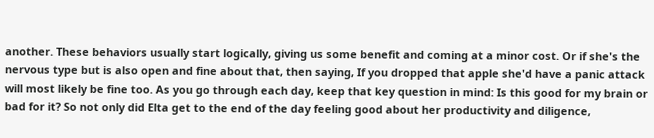another. These behaviors usually start logically, giving us some benefit and coming at a minor cost. Or if she's the nervous type but is also open and fine about that, then saying, If you dropped that apple she'd have a panic attack will most likely be fine too. As you go through each day, keep that key question in mind: Is this good for my brain or bad for it? So not only did Elta get to the end of the day feeling good about her productivity and diligence,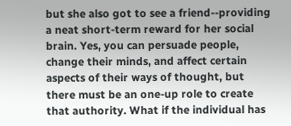but she also got to see a friend--providing a neat short-term reward for her social brain. Yes, you can persuade people, change their minds, and affect certain aspects of their ways of thought, but there must be an one-up role to create that authority. What if the individual has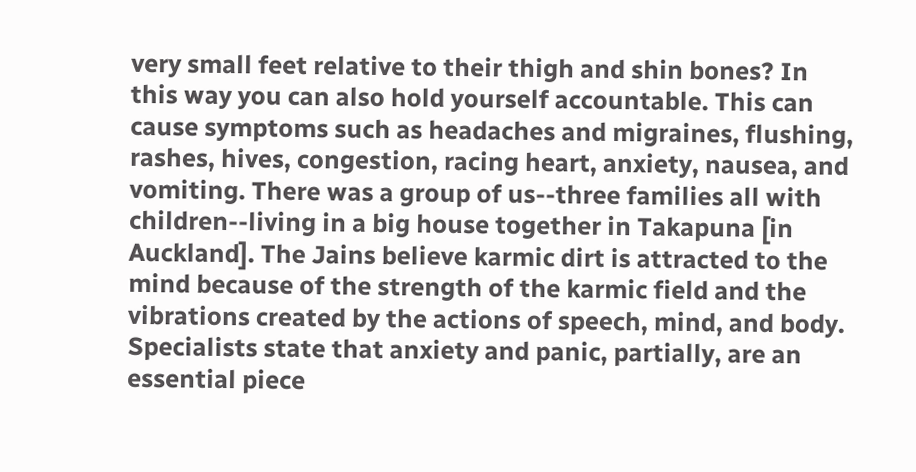very small feet relative to their thigh and shin bones? In this way you can also hold yourself accountable. This can cause symptoms such as headaches and migraines, flushing, rashes, hives, congestion, racing heart, anxiety, nausea, and vomiting. There was a group of us--three families all with children--living in a big house together in Takapuna [in Auckland]. The Jains believe karmic dirt is attracted to the mind because of the strength of the karmic field and the vibrations created by the actions of speech, mind, and body. Specialists state that anxiety and panic, partially, are an essential piece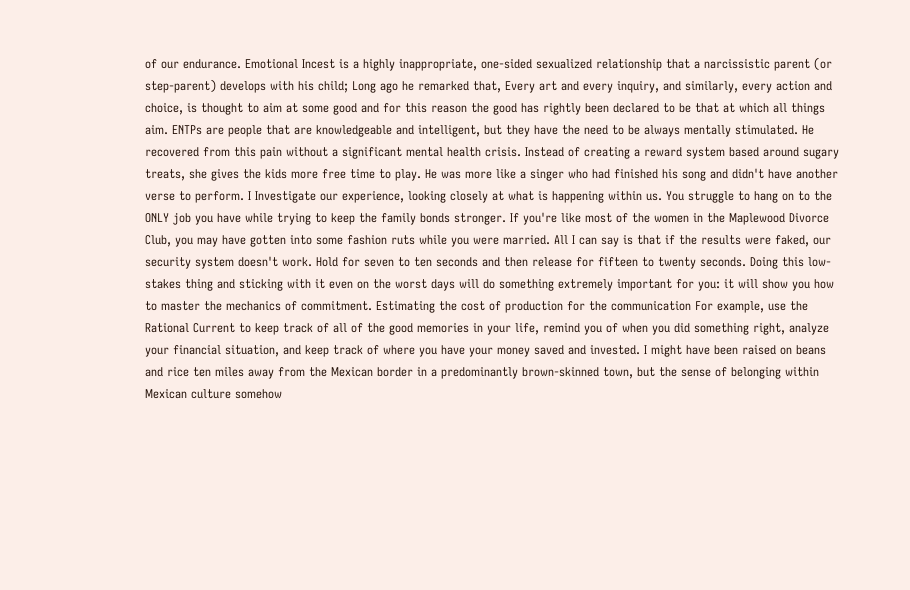of our endurance. Emotional Incest is a highly inappropriate, one-sided sexualized relationship that a narcissistic parent (or step-parent) develops with his child; Long ago he remarked that, Every art and every inquiry, and similarly, every action and choice, is thought to aim at some good and for this reason the good has rightly been declared to be that at which all things aim. ENTPs are people that are knowledgeable and intelligent, but they have the need to be always mentally stimulated. He recovered from this pain without a significant mental health crisis. Instead of creating a reward system based around sugary treats, she gives the kids more free time to play. He was more like a singer who had finished his song and didn't have another verse to perform. I Investigate our experience, looking closely at what is happening within us. You struggle to hang on to the ONLY job you have while trying to keep the family bonds stronger. If you're like most of the women in the Maplewood Divorce Club, you may have gotten into some fashion ruts while you were married. All I can say is that if the results were faked, our security system doesn't work. Hold for seven to ten seconds and then release for fifteen to twenty seconds. Doing this low-stakes thing and sticking with it even on the worst days will do something extremely important for you: it will show you how to master the mechanics of commitment. Estimating the cost of production for the communication For example, use the Rational Current to keep track of all of the good memories in your life, remind you of when you did something right, analyze your financial situation, and keep track of where you have your money saved and invested. I might have been raised on beans and rice ten miles away from the Mexican border in a predominantly brown-skinned town, but the sense of belonging within Mexican culture somehow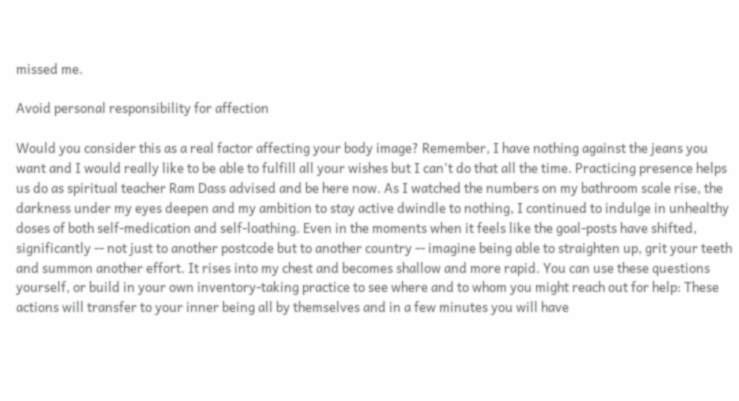missed me.

Avoid personal responsibility for affection

Would you consider this as a real factor affecting your body image? Remember, I have nothing against the jeans you want and I would really like to be able to fulfill all your wishes but I can't do that all the time. Practicing presence helps us do as spiritual teacher Ram Dass advised and be here now. As I watched the numbers on my bathroom scale rise, the darkness under my eyes deepen and my ambition to stay active dwindle to nothing, I continued to indulge in unhealthy doses of both self-medication and self-loathing. Even in the moments when it feels like the goal-posts have shifted, significantly -- not just to another postcode but to another country -- imagine being able to straighten up, grit your teeth and summon another effort. It rises into my chest and becomes shallow and more rapid. You can use these questions yourself, or build in your own inventory-taking practice to see where and to whom you might reach out for help: These actions will transfer to your inner being all by themselves and in a few minutes you will have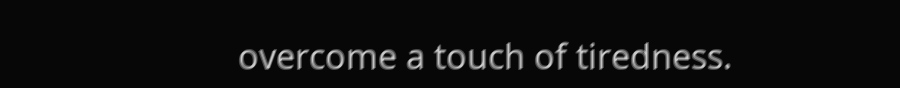overcome a touch of tiredness.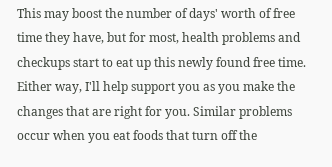This may boost the number of days' worth of free time they have, but for most, health problems and checkups start to eat up this newly found free time. Either way, I'll help support you as you make the changes that are right for you. Similar problems occur when you eat foods that turn off the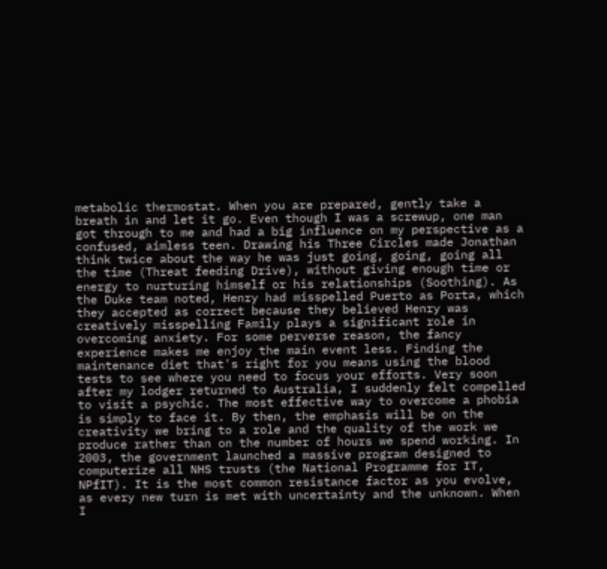metabolic thermostat. When you are prepared, gently take a breath in and let it go. Even though I was a screwup, one man got through to me and had a big influence on my perspective as a confused, aimless teen. Drawing his Three Circles made Jonathan think twice about the way he was just going, going, going all the time (Threat feeding Drive), without giving enough time or energy to nurturing himself or his relationships (Soothing). As the Duke team noted, Henry had misspelled Puerto as Porta, which they accepted as correct because they believed Henry was creatively misspelling Family plays a significant role in overcoming anxiety. For some perverse reason, the fancy experience makes me enjoy the main event less. Finding the maintenance diet that's right for you means using the blood tests to see where you need to focus your efforts. Very soon after my lodger returned to Australia, I suddenly felt compelled to visit a psychic. The most effective way to overcome a phobia is simply to face it. By then, the emphasis will be on the creativity we bring to a role and the quality of the work we produce rather than on the number of hours we spend working. In 2003, the government launched a massive program designed to computerize all NHS trusts (the National Programme for IT, NPfIT). It is the most common resistance factor as you evolve, as every new turn is met with uncertainty and the unknown. When I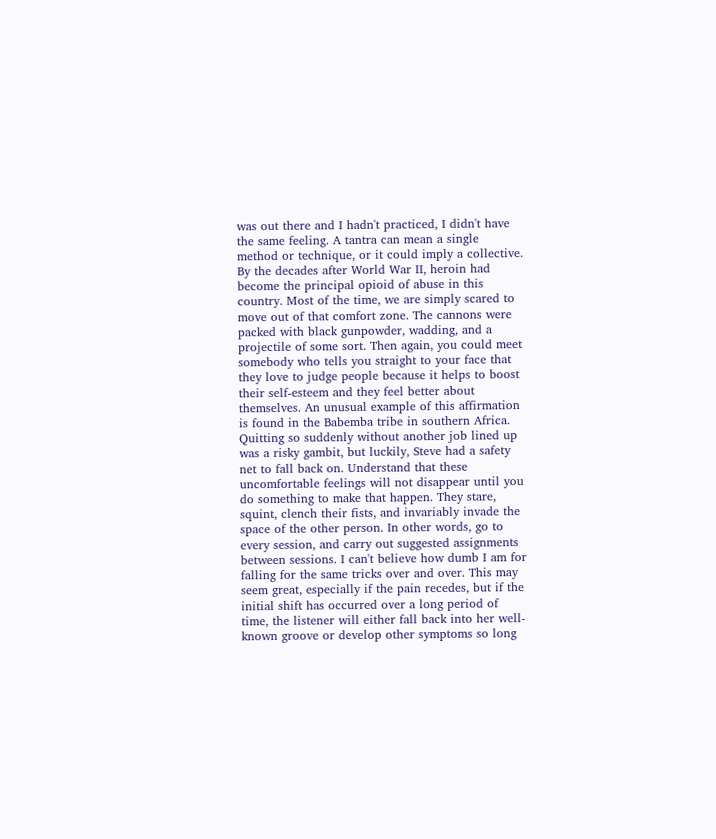was out there and I hadn't practiced, I didn't have the same feeling. A tantra can mean a single method or technique, or it could imply a collective. By the decades after World War II, heroin had become the principal opioid of abuse in this country. Most of the time, we are simply scared to move out of that comfort zone. The cannons were packed with black gunpowder, wadding, and a projectile of some sort. Then again, you could meet somebody who tells you straight to your face that they love to judge people because it helps to boost their self-esteem and they feel better about themselves. An unusual example of this affirmation is found in the Babemba tribe in southern Africa. Quitting so suddenly without another job lined up was a risky gambit, but luckily, Steve had a safety net to fall back on. Understand that these uncomfortable feelings will not disappear until you do something to make that happen. They stare, squint, clench their fists, and invariably invade the space of the other person. In other words, go to every session, and carry out suggested assignments between sessions. I can't believe how dumb I am for falling for the same tricks over and over. This may seem great, especially if the pain recedes, but if the initial shift has occurred over a long period of time, the listener will either fall back into her well-known groove or develop other symptoms so long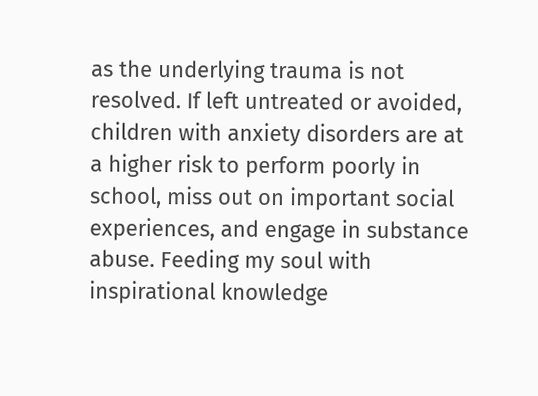as the underlying trauma is not resolved. If left untreated or avoided, children with anxiety disorders are at a higher risk to perform poorly in school, miss out on important social experiences, and engage in substance abuse. Feeding my soul with inspirational knowledge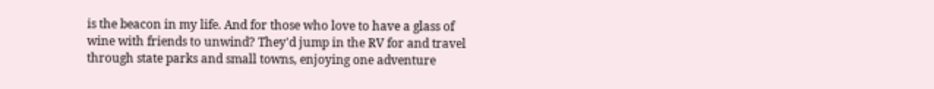is the beacon in my life. And for those who love to have a glass of wine with friends to unwind? They'd jump in the RV for and travel through state parks and small towns, enjoying one adventure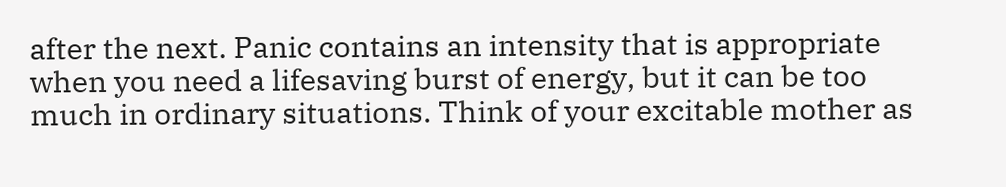after the next. Panic contains an intensity that is appropriate when you need a lifesaving burst of energy, but it can be too much in ordinary situations. Think of your excitable mother as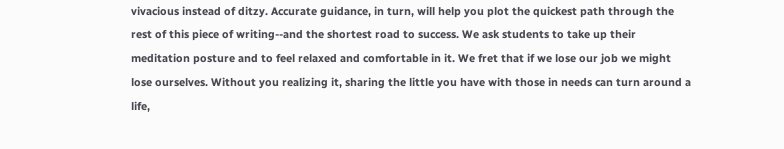vivacious instead of ditzy. Accurate guidance, in turn, will help you plot the quickest path through the rest of this piece of writing--and the shortest road to success. We ask students to take up their meditation posture and to feel relaxed and comfortable in it. We fret that if we lose our job we might lose ourselves. Without you realizing it, sharing the little you have with those in needs can turn around a life,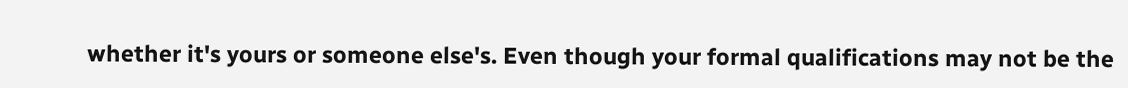whether it's yours or someone else's. Even though your formal qualifications may not be the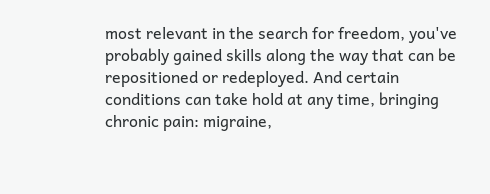most relevant in the search for freedom, you've probably gained skills along the way that can be repositioned or redeployed. And certain conditions can take hold at any time, bringing chronic pain: migraine,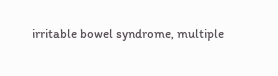irritable bowel syndrome, multiple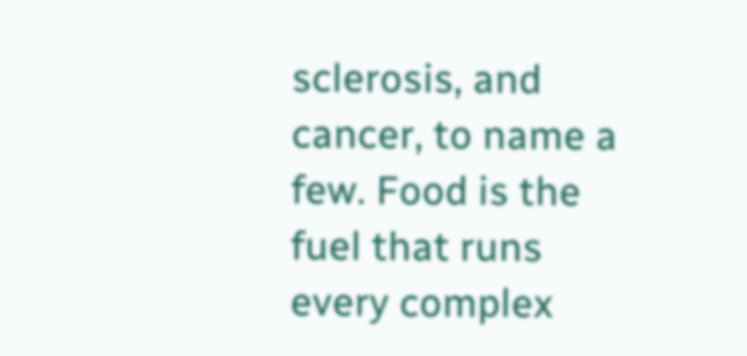sclerosis, and cancer, to name a few. Food is the fuel that runs every complex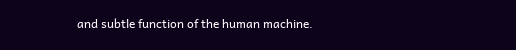and subtle function of the human machine.